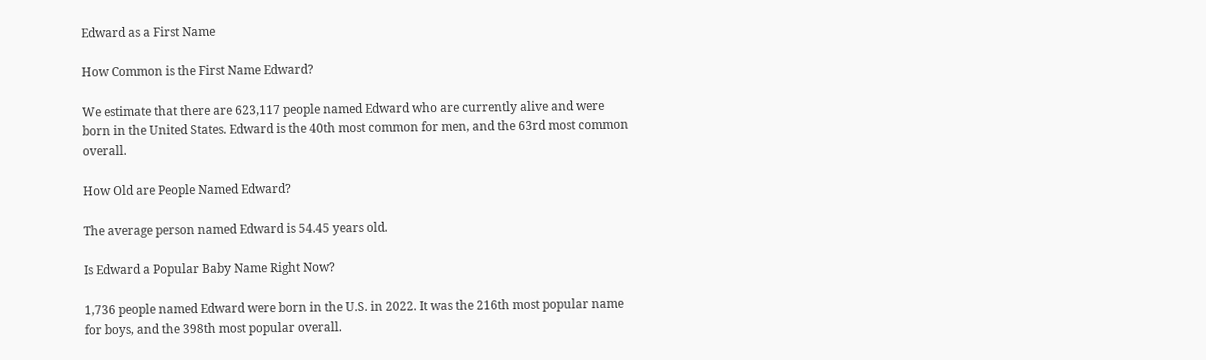Edward as a First Name

How Common is the First Name Edward?

We estimate that there are 623,117 people named Edward who are currently alive and were born in the United States. Edward is the 40th most common for men, and the 63rd most common overall.

How Old are People Named Edward?

The average person named Edward is 54.45 years old.

Is Edward a Popular Baby Name Right Now?

1,736 people named Edward were born in the U.S. in 2022. It was the 216th most popular name for boys, and the 398th most popular overall.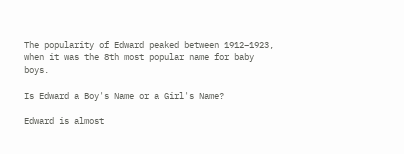The popularity of Edward peaked between 1912–1923, when it was the 8th most popular name for baby boys.

Is Edward a Boy's Name or a Girl's Name?

Edward is almost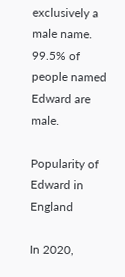exclusively a male name. 99.5% of people named Edward are male.

Popularity of Edward in England

In 2020,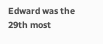Edward was the 29th most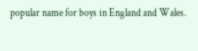popular name for boys in England and Wales.